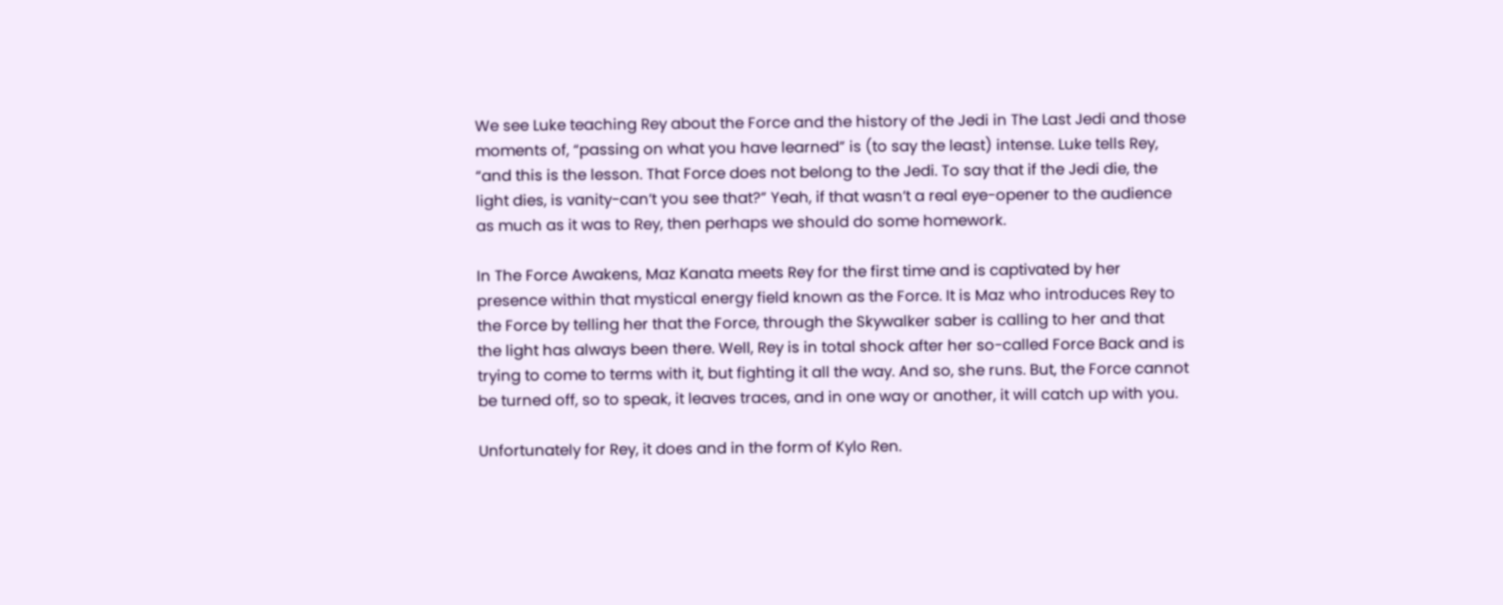We see Luke teaching Rey about the Force and the history of the Jedi in The Last Jedi and those moments of, “passing on what you have learned” is (to say the least) intense. Luke tells Rey, “and this is the lesson. That Force does not belong to the Jedi. To say that if the Jedi die, the light dies, is vanity-can’t you see that?” Yeah, if that wasn’t a real eye-opener to the audience as much as it was to Rey, then perhaps we should do some homework.

In The Force Awakens, Maz Kanata meets Rey for the first time and is captivated by her presence within that mystical energy field known as the Force. It is Maz who introduces Rey to the Force by telling her that the Force, through the Skywalker saber is calling to her and that the light has always been there. Well, Rey is in total shock after her so-called Force Back and is trying to come to terms with it, but fighting it all the way. And so, she runs. But, the Force cannot be turned off, so to speak, it leaves traces, and in one way or another, it will catch up with you.

Unfortunately for Rey, it does and in the form of Kylo Ren.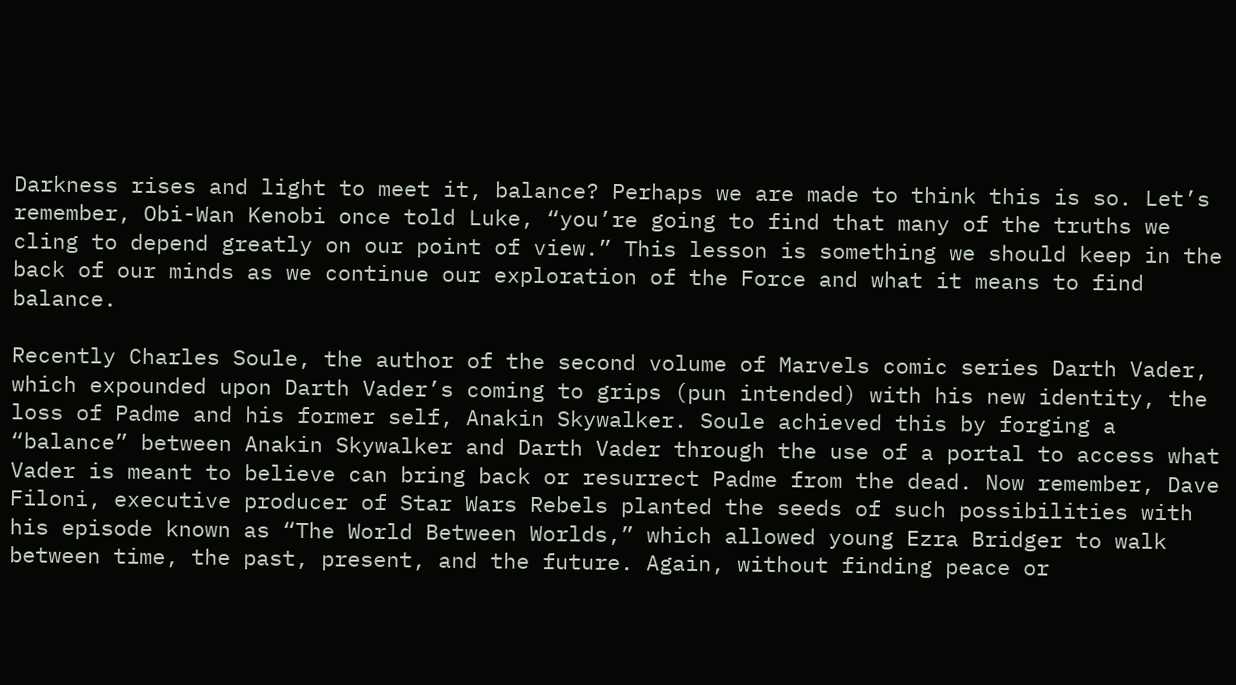Darkness rises and light to meet it, balance? Perhaps we are made to think this is so. Let’s remember, Obi-Wan Kenobi once told Luke, “you’re going to find that many of the truths we cling to depend greatly on our point of view.” This lesson is something we should keep in the back of our minds as we continue our exploration of the Force and what it means to find balance.

Recently Charles Soule, the author of the second volume of Marvels comic series Darth Vader, which expounded upon Darth Vader’s coming to grips (pun intended) with his new identity, the loss of Padme and his former self, Anakin Skywalker. Soule achieved this by forging a “balance” between Anakin Skywalker and Darth Vader through the use of a portal to access what Vader is meant to believe can bring back or resurrect Padme from the dead. Now remember, Dave Filoni, executive producer of Star Wars Rebels planted the seeds of such possibilities with his episode known as “The World Between Worlds,” which allowed young Ezra Bridger to walk between time, the past, present, and the future. Again, without finding peace or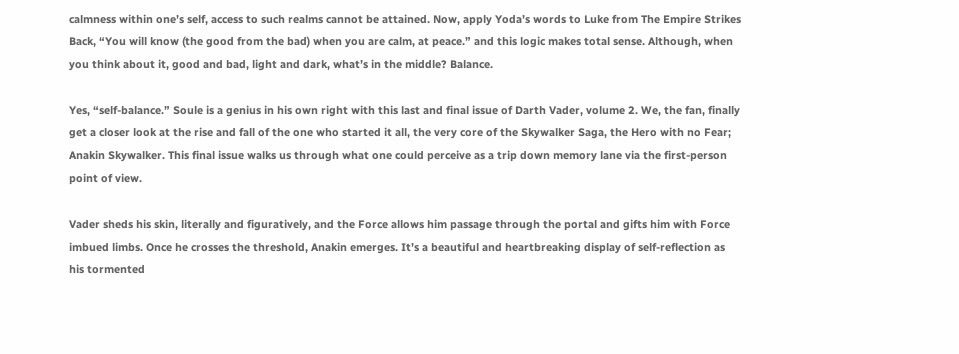calmness within one’s self, access to such realms cannot be attained. Now, apply Yoda’s words to Luke from The Empire Strikes Back, “You will know (the good from the bad) when you are calm, at peace.” and this logic makes total sense. Although, when you think about it, good and bad, light and dark, what’s in the middle? Balance.

Yes, “self-balance.” Soule is a genius in his own right with this last and final issue of Darth Vader, volume 2. We, the fan, finally get a closer look at the rise and fall of the one who started it all, the very core of the Skywalker Saga, the Hero with no Fear; Anakin Skywalker. This final issue walks us through what one could perceive as a trip down memory lane via the first-person point of view.

Vader sheds his skin, literally and figuratively, and the Force allows him passage through the portal and gifts him with Force imbued limbs. Once he crosses the threshold, Anakin emerges. It’s a beautiful and heartbreaking display of self-reflection as his tormented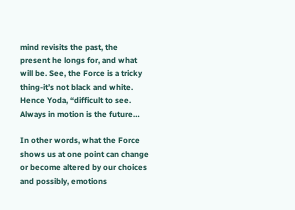mind revisits the past, the present he longs for, and what will be. See, the Force is a tricky thing-it’s not black and white. Hence Yoda, “difficult to see. Always in motion is the future…

In other words, what the Force shows us at one point can change or become altered by our choices and possibly, emotions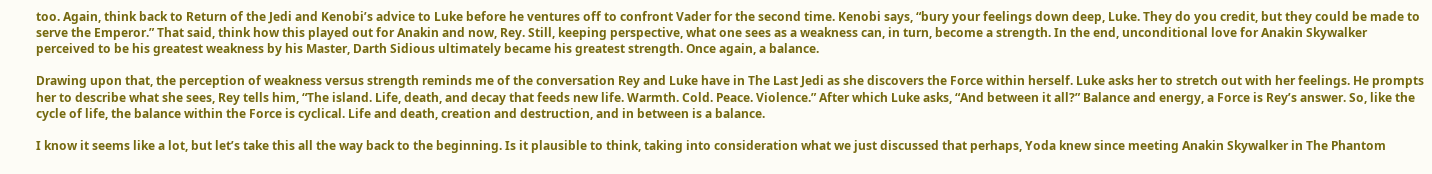too. Again, think back to Return of the Jedi and Kenobi’s advice to Luke before he ventures off to confront Vader for the second time. Kenobi says, “bury your feelings down deep, Luke. They do you credit, but they could be made to serve the Emperor.” That said, think how this played out for Anakin and now, Rey. Still, keeping perspective, what one sees as a weakness can, in turn, become a strength. In the end, unconditional love for Anakin Skywalker perceived to be his greatest weakness by his Master, Darth Sidious ultimately became his greatest strength. Once again, a balance.

Drawing upon that, the perception of weakness versus strength reminds me of the conversation Rey and Luke have in The Last Jedi as she discovers the Force within herself. Luke asks her to stretch out with her feelings. He prompts her to describe what she sees, Rey tells him, “The island. Life, death, and decay that feeds new life. Warmth. Cold. Peace. Violence.” After which Luke asks, “And between it all?” Balance and energy, a Force is Rey’s answer. So, like the cycle of life, the balance within the Force is cyclical. Life and death, creation and destruction, and in between is a balance.

I know it seems like a lot, but let’s take this all the way back to the beginning. Is it plausible to think, taking into consideration what we just discussed that perhaps, Yoda knew since meeting Anakin Skywalker in The Phantom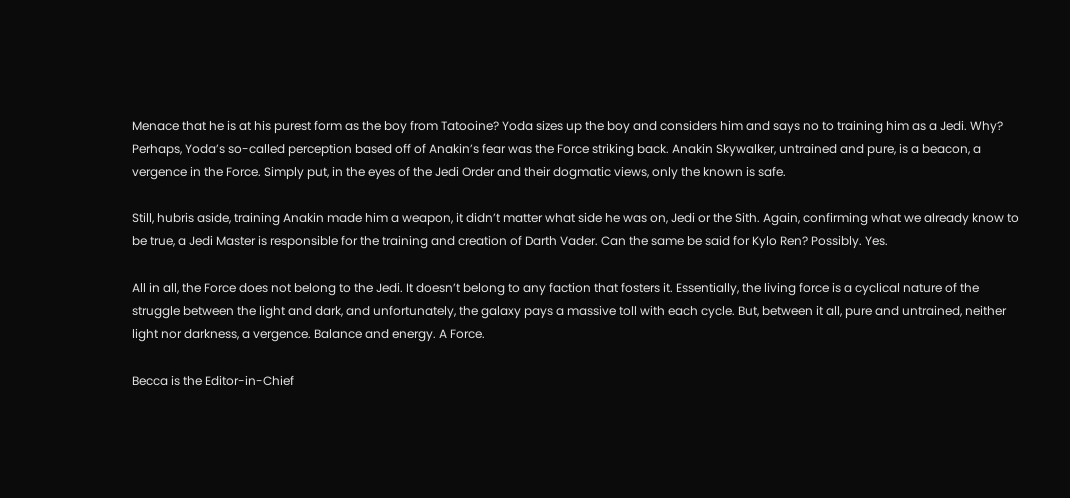Menace that he is at his purest form as the boy from Tatooine? Yoda sizes up the boy and considers him and says no to training him as a Jedi. Why? Perhaps, Yoda’s so-called perception based off of Anakin’s fear was the Force striking back. Anakin Skywalker, untrained and pure, is a beacon, a vergence in the Force. Simply put, in the eyes of the Jedi Order and their dogmatic views, only the known is safe.

Still, hubris aside, training Anakin made him a weapon, it didn’t matter what side he was on, Jedi or the Sith. Again, confirming what we already know to be true, a Jedi Master is responsible for the training and creation of Darth Vader. Can the same be said for Kylo Ren? Possibly. Yes.

All in all, the Force does not belong to the Jedi. It doesn’t belong to any faction that fosters it. Essentially, the living force is a cyclical nature of the struggle between the light and dark, and unfortunately, the galaxy pays a massive toll with each cycle. But, between it all, pure and untrained, neither light nor darkness, a vergence. Balance and energy. A Force.

Becca is the Editor-in-Chief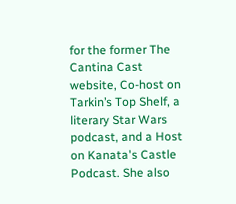for the former The Cantina Cast website, Co-host on Tarkin’s Top Shelf, a literary Star Wars podcast, and a Host on Kanata's Castle Podcast. She also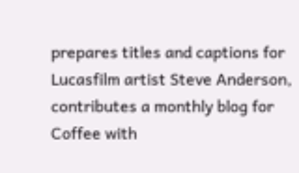prepares titles and captions for Lucasfilm artist Steve Anderson, contributes a monthly blog for Coffee with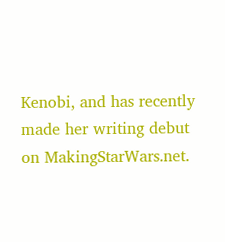Kenobi, and has recently made her writing debut on MakingStarWars.net.